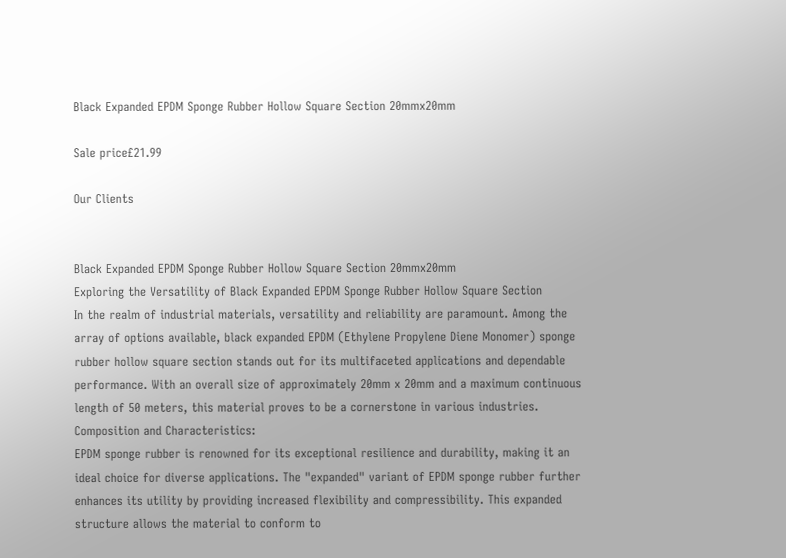Black Expanded EPDM Sponge Rubber Hollow Square Section 20mmx20mm

Sale price£21.99

Our Clients


Black Expanded EPDM Sponge Rubber Hollow Square Section 20mmx20mm
Exploring the Versatility of Black Expanded EPDM Sponge Rubber Hollow Square Section
In the realm of industrial materials, versatility and reliability are paramount. Among the array of options available, black expanded EPDM (Ethylene Propylene Diene Monomer) sponge rubber hollow square section stands out for its multifaceted applications and dependable performance. With an overall size of approximately 20mm x 20mm and a maximum continuous length of 50 meters, this material proves to be a cornerstone in various industries.
Composition and Characteristics:
EPDM sponge rubber is renowned for its exceptional resilience and durability, making it an ideal choice for diverse applications. The "expanded" variant of EPDM sponge rubber further enhances its utility by providing increased flexibility and compressibility. This expanded structure allows the material to conform to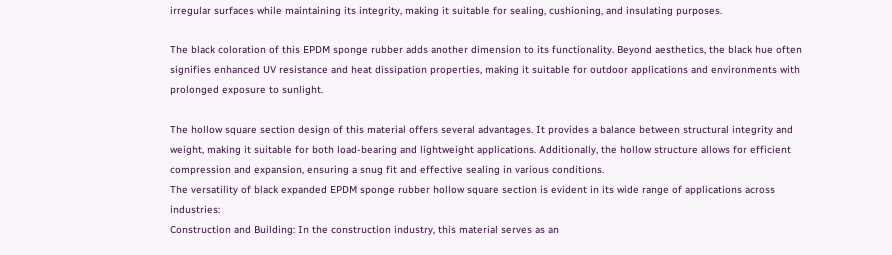irregular surfaces while maintaining its integrity, making it suitable for sealing, cushioning, and insulating purposes.

The black coloration of this EPDM sponge rubber adds another dimension to its functionality. Beyond aesthetics, the black hue often signifies enhanced UV resistance and heat dissipation properties, making it suitable for outdoor applications and environments with prolonged exposure to sunlight.

The hollow square section design of this material offers several advantages. It provides a balance between structural integrity and weight, making it suitable for both load-bearing and lightweight applications. Additionally, the hollow structure allows for efficient compression and expansion, ensuring a snug fit and effective sealing in various conditions.
The versatility of black expanded EPDM sponge rubber hollow square section is evident in its wide range of applications across industries:
Construction and Building: In the construction industry, this material serves as an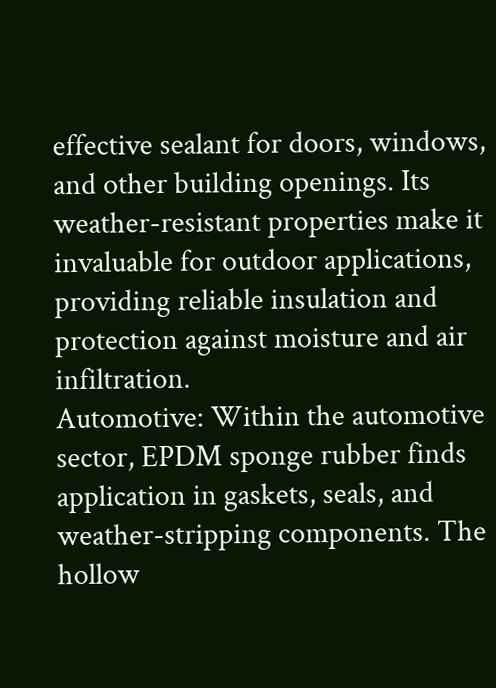effective sealant for doors, windows, and other building openings. Its weather-resistant properties make it invaluable for outdoor applications, providing reliable insulation and protection against moisture and air infiltration.
Automotive: Within the automotive sector, EPDM sponge rubber finds application in gaskets, seals, and weather-stripping components. The hollow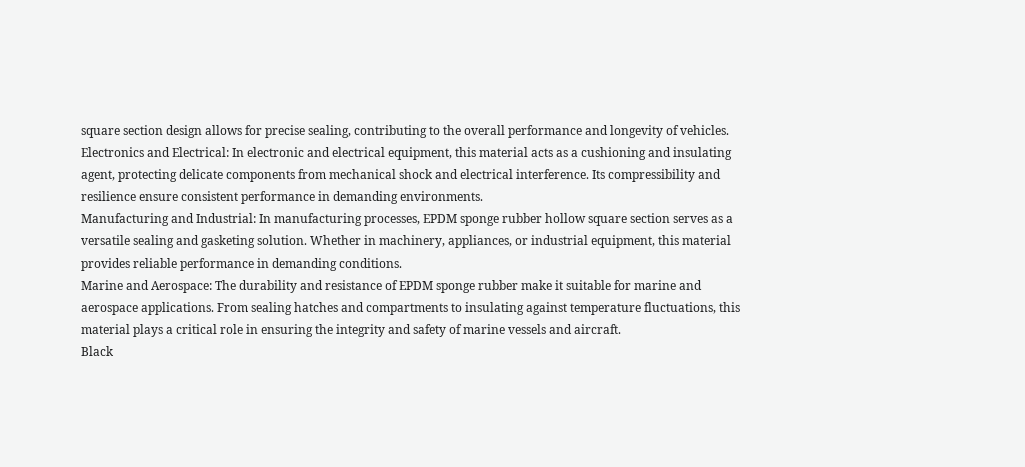square section design allows for precise sealing, contributing to the overall performance and longevity of vehicles.
Electronics and Electrical: In electronic and electrical equipment, this material acts as a cushioning and insulating agent, protecting delicate components from mechanical shock and electrical interference. Its compressibility and resilience ensure consistent performance in demanding environments.
Manufacturing and Industrial: In manufacturing processes, EPDM sponge rubber hollow square section serves as a versatile sealing and gasketing solution. Whether in machinery, appliances, or industrial equipment, this material provides reliable performance in demanding conditions.
Marine and Aerospace: The durability and resistance of EPDM sponge rubber make it suitable for marine and aerospace applications. From sealing hatches and compartments to insulating against temperature fluctuations, this material plays a critical role in ensuring the integrity and safety of marine vessels and aircraft.
Black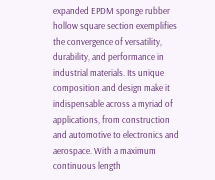expanded EPDM sponge rubber hollow square section exemplifies the convergence of versatility, durability, and performance in industrial materials. Its unique composition and design make it indispensable across a myriad of applications, from construction and automotive to electronics and aerospace. With a maximum continuous length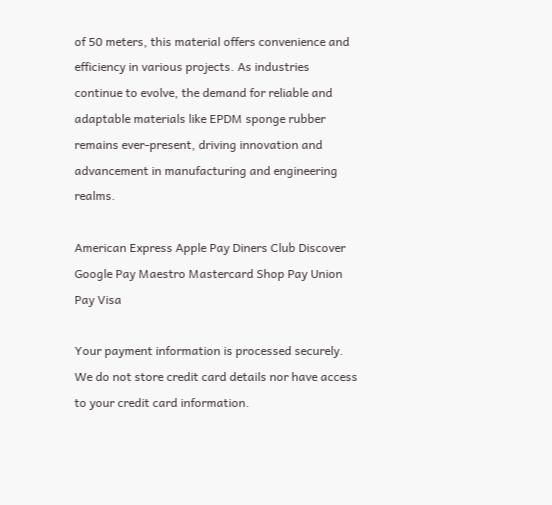of 50 meters, this material offers convenience and efficiency in various projects. As industries continue to evolve, the demand for reliable and adaptable materials like EPDM sponge rubber remains ever-present, driving innovation and advancement in manufacturing and engineering realms.

American Express Apple Pay Diners Club Discover Google Pay Maestro Mastercard Shop Pay Union Pay Visa

Your payment information is processed securely. We do not store credit card details nor have access to your credit card information.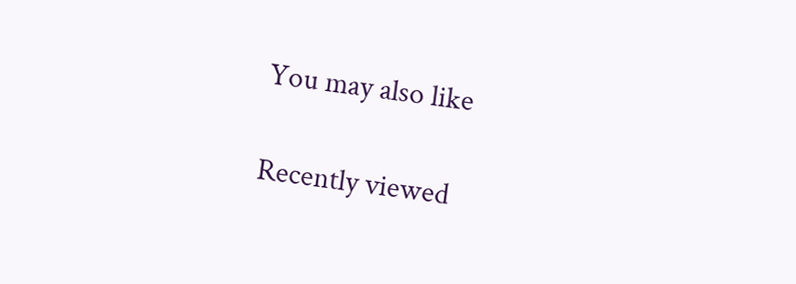You may also like

Recently viewed